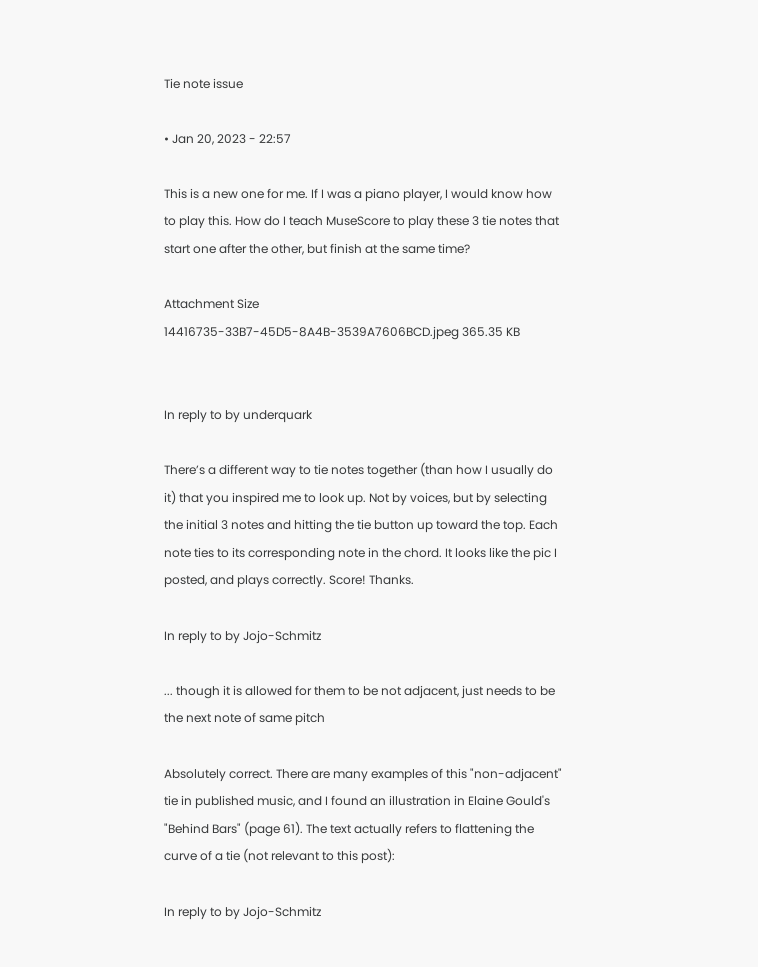Tie note issue

• Jan 20, 2023 - 22:57

This is a new one for me. If I was a piano player, I would know how to play this. How do I teach MuseScore to play these 3 tie notes that start one after the other, but finish at the same time?

Attachment Size
14416735-33B7-45D5-8A4B-3539A7606BCD.jpeg 365.35 KB


In reply to by underquark

There’s a different way to tie notes together (than how I usually do it) that you inspired me to look up. Not by voices, but by selecting the initial 3 notes and hitting the tie button up toward the top. Each note ties to its corresponding note in the chord. It looks like the pic I posted, and plays correctly. Score! Thanks.

In reply to by Jojo-Schmitz

... though it is allowed for them to be not adjacent, just needs to be the next note of same pitch

Absolutely correct. There are many examples of this "non-adjacent" tie in published music, and I found an illustration in Elaine Gould's "Behind Bars" (page 61). The text actually refers to flattening the curve of a tie (not relevant to this post):

In reply to by Jojo-Schmitz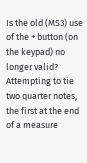Is the old (MS3) use of the + button (on the keypad) no longer valid? Attempting to tie two quarter notes, the first at the end of a measure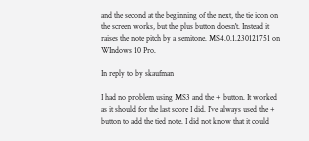and the second at the beginning of the next, the tie icon on the screen works, but the plus button doesn't. Instead it raises the note pitch by a semitone. MS4.0.1.230121751 on WIndows 10 Pro.

In reply to by skaufman

I had no problem using MS3 and the + button. It worked as it should for the last score I did. I’ve always used the + button to add the tied note. I did not know that it could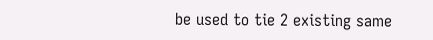be used to tie 2 existing same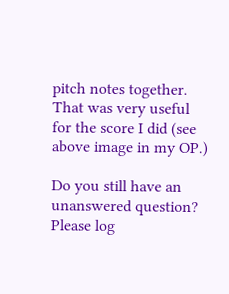pitch notes together. That was very useful for the score I did (see above image in my OP.)

Do you still have an unanswered question? Please log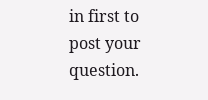in first to post your question.